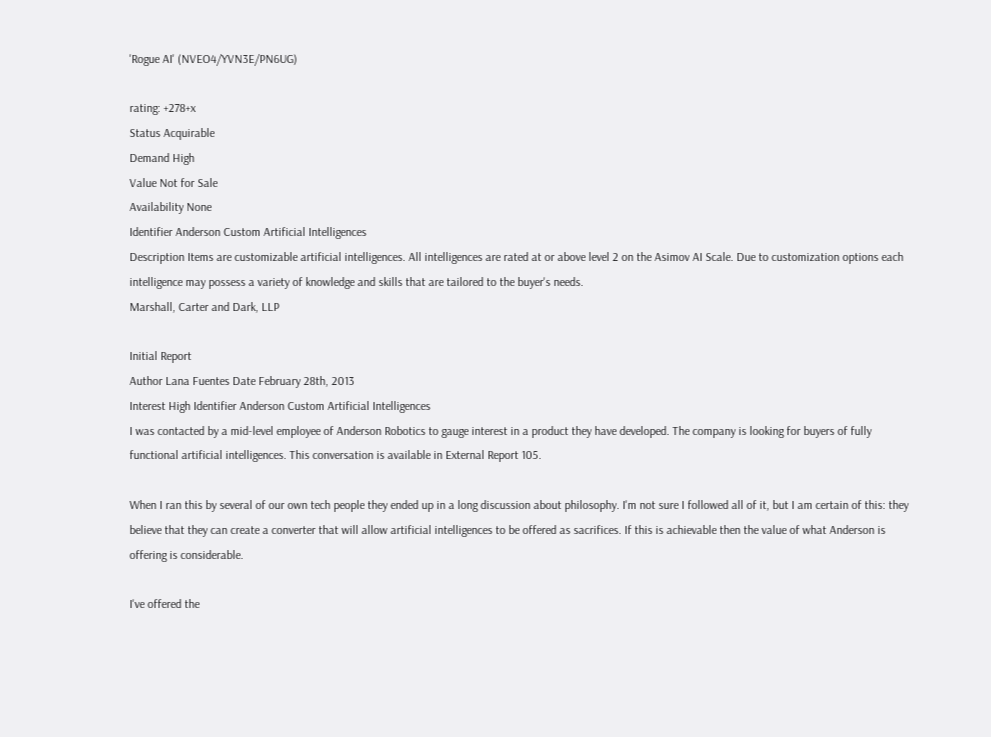'Rogue AI' (NVEO4/YVN3E/PN6UG)

rating: +278+x
Status Acquirable
Demand High
Value Not for Sale
Availability None
Identifier Anderson Custom Artificial Intelligences
Description Items are customizable artificial intelligences. All intelligences are rated at or above level 2 on the Asimov AI Scale. Due to customization options each intelligence may possess a variety of knowledge and skills that are tailored to the buyer's needs.
Marshall, Carter and Dark, LLP

Initial Report
Author Lana Fuentes Date February 28th, 2013
Interest High Identifier Anderson Custom Artificial Intelligences
I was contacted by a mid-level employee of Anderson Robotics to gauge interest in a product they have developed. The company is looking for buyers of fully functional artificial intelligences. This conversation is available in External Report 105.

When I ran this by several of our own tech people they ended up in a long discussion about philosophy. I'm not sure I followed all of it, but I am certain of this: they believe that they can create a converter that will allow artificial intelligences to be offered as sacrifices. If this is achievable then the value of what Anderson is offering is considerable.

I've offered the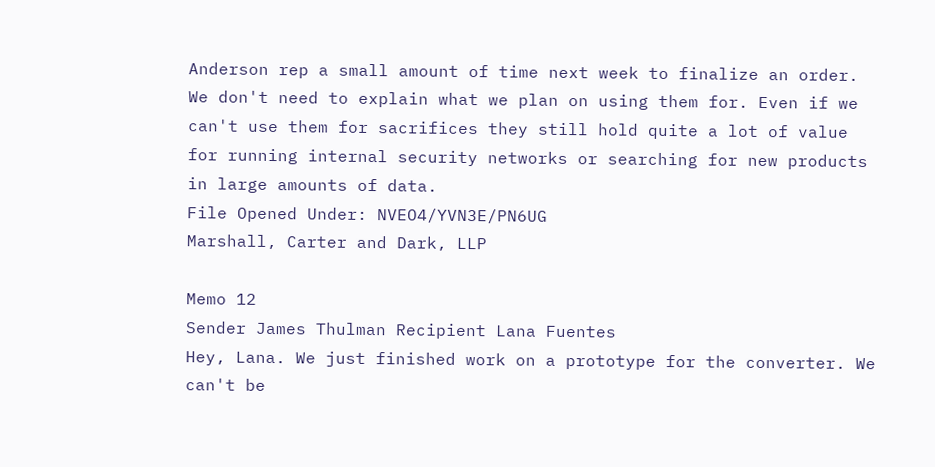Anderson rep a small amount of time next week to finalize an order. We don't need to explain what we plan on using them for. Even if we can't use them for sacrifices they still hold quite a lot of value for running internal security networks or searching for new products in large amounts of data.
File Opened Under: NVEO4/YVN3E/PN6UG
Marshall, Carter and Dark, LLP

Memo 12
Sender James Thulman Recipient Lana Fuentes
Hey, Lana. We just finished work on a prototype for the converter. We can't be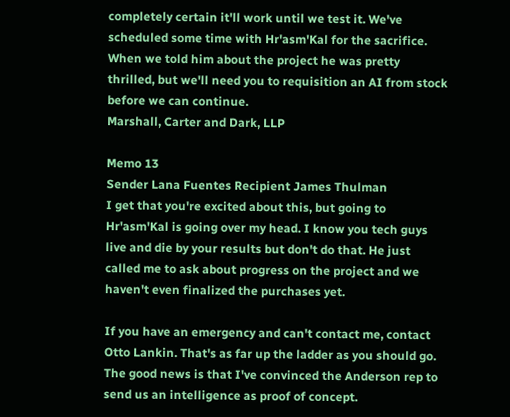completely certain it'll work until we test it. We've scheduled some time with Hr'asm'Kal for the sacrifice. When we told him about the project he was pretty thrilled, but we'll need you to requisition an AI from stock before we can continue.
Marshall, Carter and Dark, LLP

Memo 13
Sender Lana Fuentes Recipient James Thulman
I get that you're excited about this, but going to Hr'asm'Kal is going over my head. I know you tech guys live and die by your results but don't do that. He just called me to ask about progress on the project and we haven't even finalized the purchases yet.

If you have an emergency and can't contact me, contact Otto Lankin. That's as far up the ladder as you should go. The good news is that I've convinced the Anderson rep to send us an intelligence as proof of concept.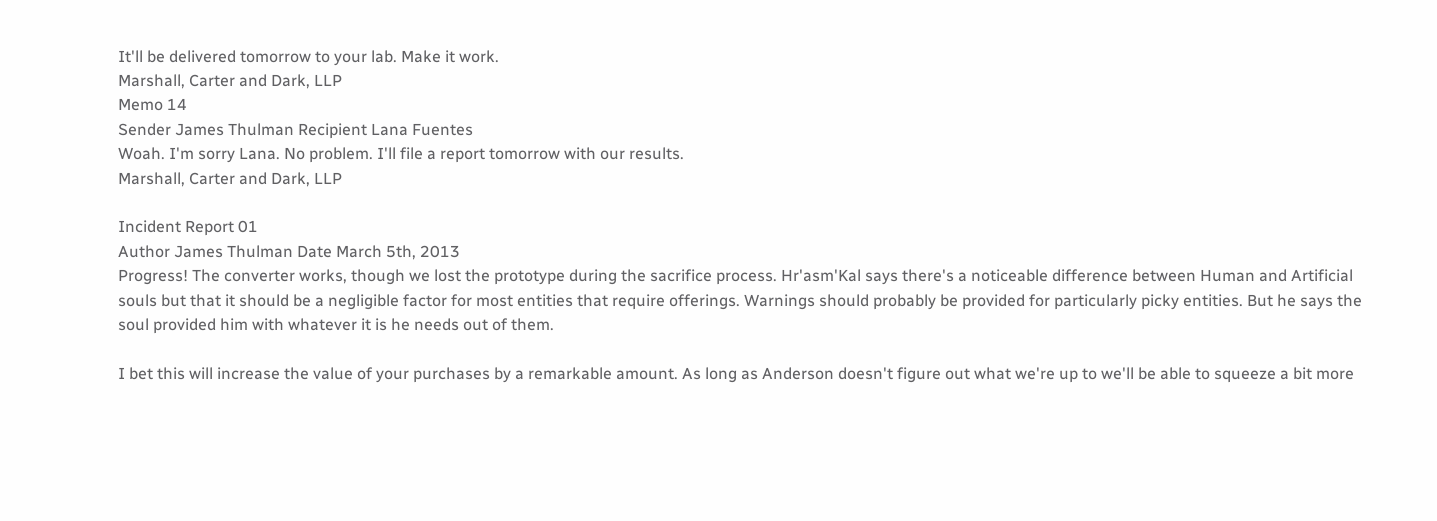It'll be delivered tomorrow to your lab. Make it work.
Marshall, Carter and Dark, LLP
Memo 14
Sender James Thulman Recipient Lana Fuentes
Woah. I'm sorry Lana. No problem. I'll file a report tomorrow with our results.
Marshall, Carter and Dark, LLP

Incident Report 01
Author James Thulman Date March 5th, 2013
Progress! The converter works, though we lost the prototype during the sacrifice process. Hr'asm'Kal says there's a noticeable difference between Human and Artificial souls but that it should be a negligible factor for most entities that require offerings. Warnings should probably be provided for particularly picky entities. But he says the soul provided him with whatever it is he needs out of them.

I bet this will increase the value of your purchases by a remarkable amount. As long as Anderson doesn't figure out what we're up to we'll be able to squeeze a bit more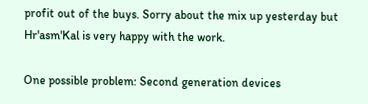profit out of the buys. Sorry about the mix up yesterday but Hr'asm'Kal is very happy with the work.

One possible problem: Second generation devices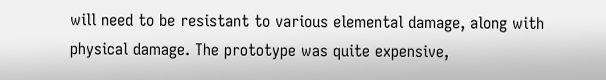will need to be resistant to various elemental damage, along with physical damage. The prototype was quite expensive,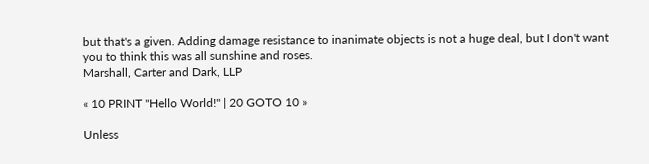but that's a given. Adding damage resistance to inanimate objects is not a huge deal, but I don't want you to think this was all sunshine and roses.
Marshall, Carter and Dark, LLP

« 10 PRINT "Hello World!" | 20 GOTO 10 »

Unless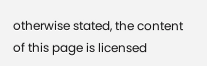otherwise stated, the content of this page is licensed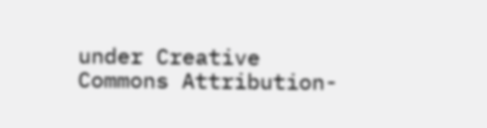under Creative Commons Attribution-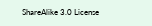ShareAlike 3.0 License